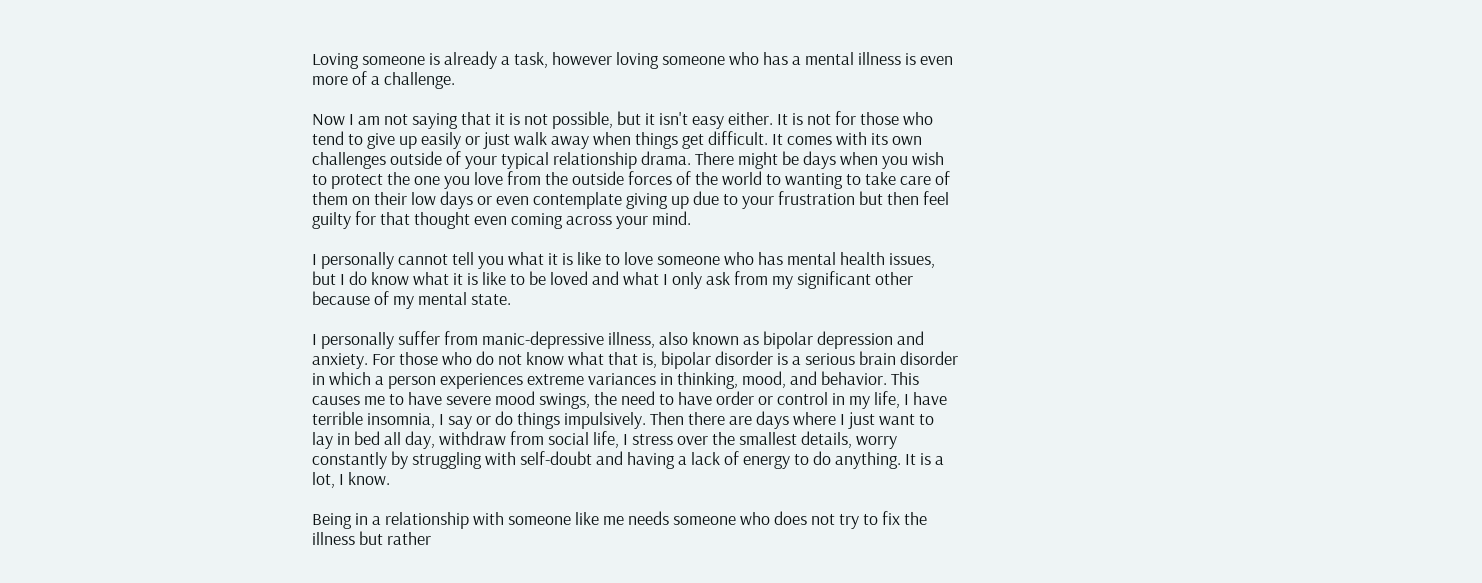Loving someone is already a task, however loving someone who has a mental illness is even more of a challenge.

Now I am not saying that it is not possible, but it isn't easy either. It is not for those who tend to give up easily or just walk away when things get difficult. It comes with its own challenges outside of your typical relationship drama. There might be days when you wish to protect the one you love from the outside forces of the world to wanting to take care of them on their low days or even contemplate giving up due to your frustration but then feel guilty for that thought even coming across your mind.

I personally cannot tell you what it is like to love someone who has mental health issues, but I do know what it is like to be loved and what I only ask from my significant other because of my mental state.

I personally suffer from manic-depressive illness, also known as bipolar depression and anxiety. For those who do not know what that is, bipolar disorder is a serious brain disorder in which a person experiences extreme variances in thinking, mood, and behavior. This causes me to have severe mood swings, the need to have order or control in my life, I have terrible insomnia, I say or do things impulsively. Then there are days where I just want to lay in bed all day, withdraw from social life, I stress over the smallest details, worry constantly by struggling with self-doubt and having a lack of energy to do anything. It is a lot, I know.

Being in a relationship with someone like me needs someone who does not try to fix the illness but rather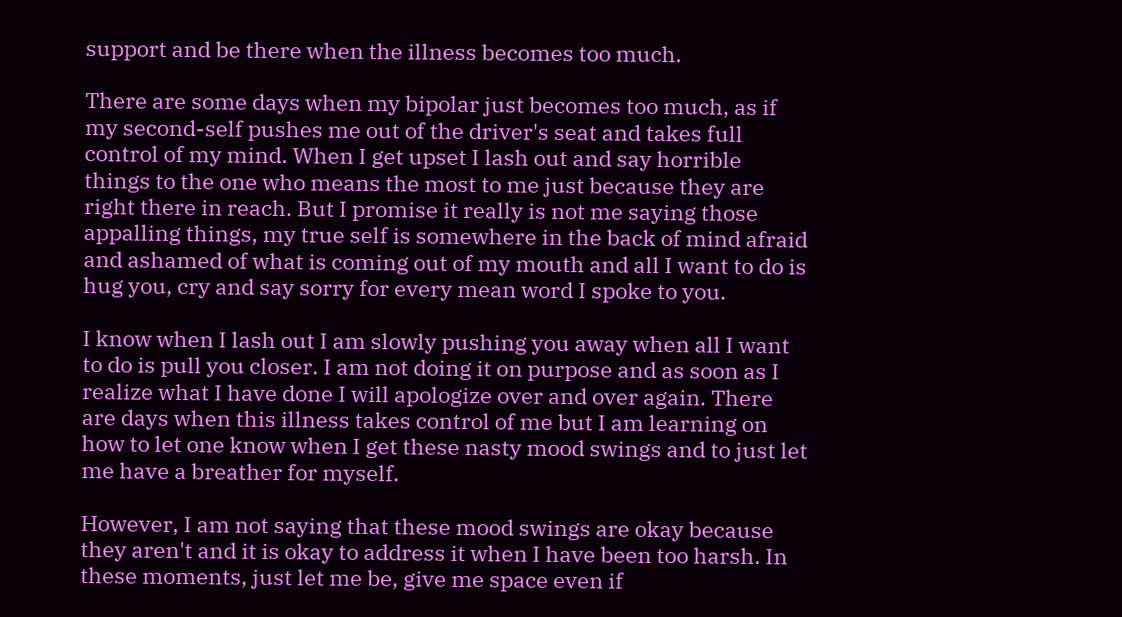support and be there when the illness becomes too much.

There are some days when my bipolar just becomes too much, as if my second-self pushes me out of the driver's seat and takes full control of my mind. When I get upset I lash out and say horrible things to the one who means the most to me just because they are right there in reach. But I promise it really is not me saying those appalling things, my true self is somewhere in the back of mind afraid and ashamed of what is coming out of my mouth and all I want to do is hug you, cry and say sorry for every mean word I spoke to you.

I know when I lash out I am slowly pushing you away when all I want to do is pull you closer. I am not doing it on purpose and as soon as I realize what I have done I will apologize over and over again. There are days when this illness takes control of me but I am learning on how to let one know when I get these nasty mood swings and to just let me have a breather for myself.

However, I am not saying that these mood swings are okay because they aren't and it is okay to address it when I have been too harsh. In these moments, just let me be, give me space even if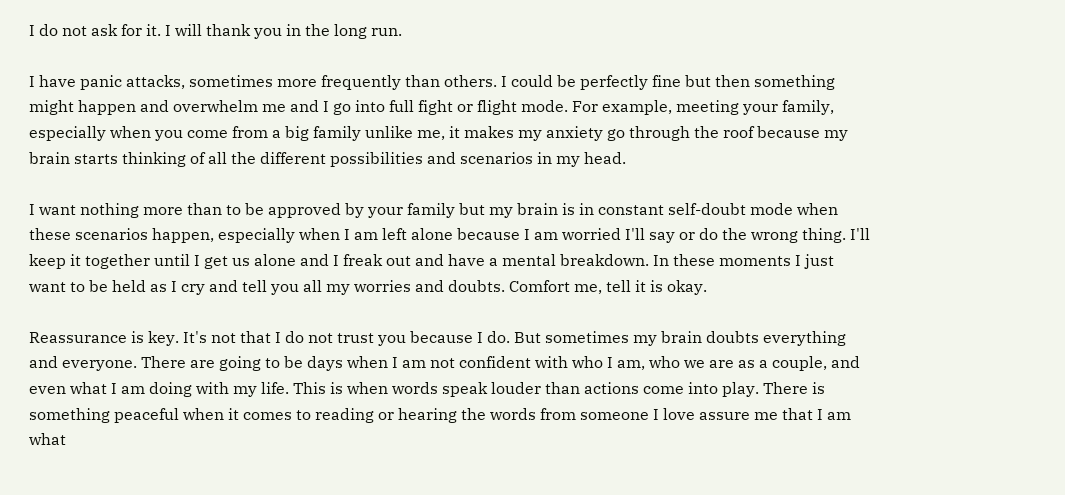I do not ask for it. I will thank you in the long run.

I have panic attacks, sometimes more frequently than others. I could be perfectly fine but then something might happen and overwhelm me and I go into full fight or flight mode. For example, meeting your family, especially when you come from a big family unlike me, it makes my anxiety go through the roof because my brain starts thinking of all the different possibilities and scenarios in my head.

I want nothing more than to be approved by your family but my brain is in constant self-doubt mode when these scenarios happen, especially when I am left alone because I am worried I'll say or do the wrong thing. I'll keep it together until I get us alone and I freak out and have a mental breakdown. In these moments I just want to be held as I cry and tell you all my worries and doubts. Comfort me, tell it is okay.

Reassurance is key. It's not that I do not trust you because I do. But sometimes my brain doubts everything and everyone. There are going to be days when I am not confident with who I am, who we are as a couple, and even what I am doing with my life. This is when words speak louder than actions come into play. There is something peaceful when it comes to reading or hearing the words from someone I love assure me that I am what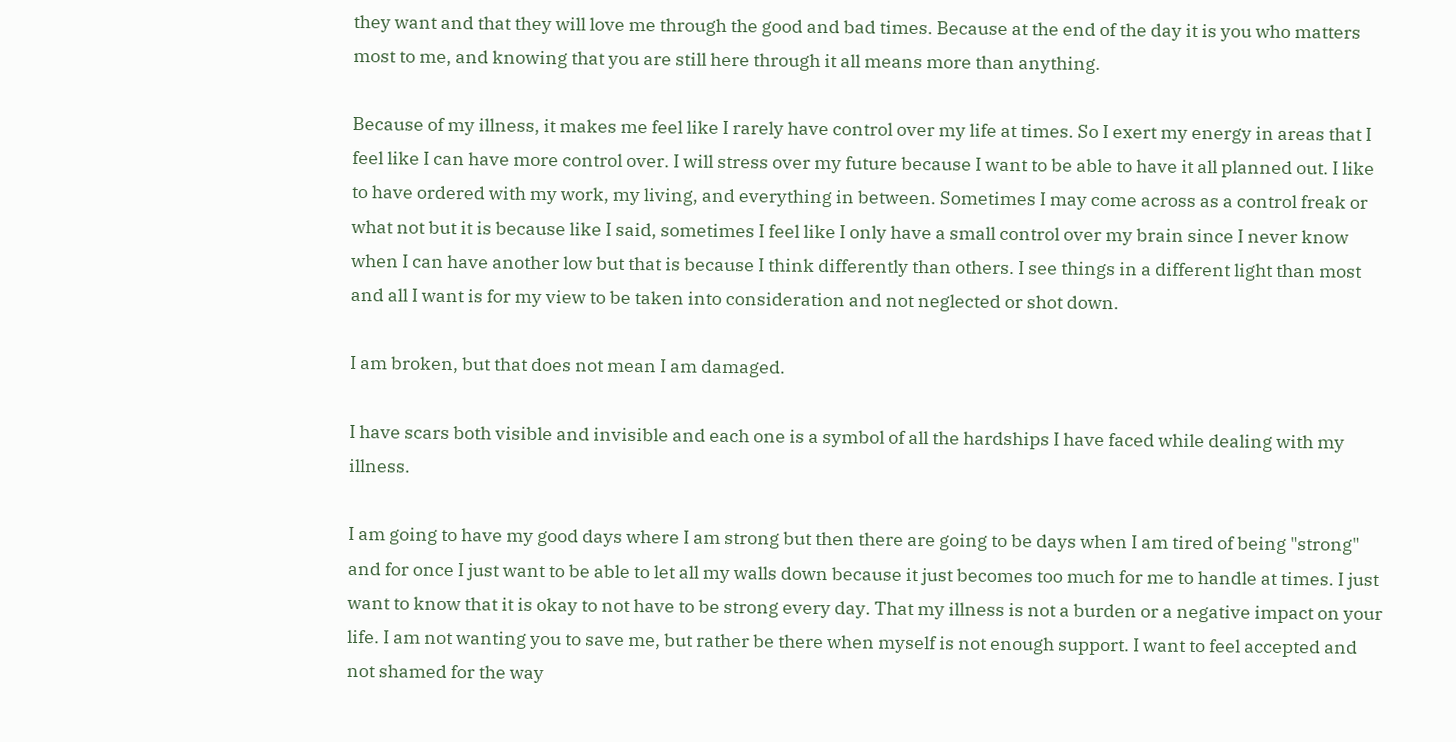they want and that they will love me through the good and bad times. Because at the end of the day it is you who matters most to me, and knowing that you are still here through it all means more than anything.

Because of my illness, it makes me feel like I rarely have control over my life at times. So I exert my energy in areas that I feel like I can have more control over. I will stress over my future because I want to be able to have it all planned out. I like to have ordered with my work, my living, and everything in between. Sometimes I may come across as a control freak or what not but it is because like I said, sometimes I feel like I only have a small control over my brain since I never know when I can have another low but that is because I think differently than others. I see things in a different light than most and all I want is for my view to be taken into consideration and not neglected or shot down.

I am broken, but that does not mean I am damaged.

I have scars both visible and invisible and each one is a symbol of all the hardships I have faced while dealing with my illness.

I am going to have my good days where I am strong but then there are going to be days when I am tired of being "strong" and for once I just want to be able to let all my walls down because it just becomes too much for me to handle at times. I just want to know that it is okay to not have to be strong every day. That my illness is not a burden or a negative impact on your life. I am not wanting you to save me, but rather be there when myself is not enough support. I want to feel accepted and not shamed for the way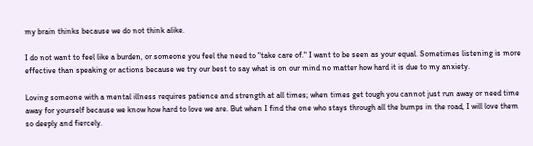my brain thinks because we do not think alike.

I do not want to feel like a burden, or someone you feel the need to "take care of." I want to be seen as your equal. Sometimes listening is more effective than speaking or actions because we try our best to say what is on our mind no matter how hard it is due to my anxiety.

Loving someone with a mental illness requires patience and strength at all times; when times get tough you cannot just run away or need time away for yourself because we know how hard to love we are. But when I find the one who stays through all the bumps in the road, I will love them so deeply and fiercely.